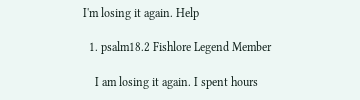I'm losing it again. Help

  1. psalm18.2 Fishlore Legend Member

    I am losing it again. I spent hours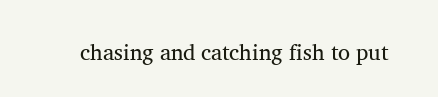chasing and catching fish to put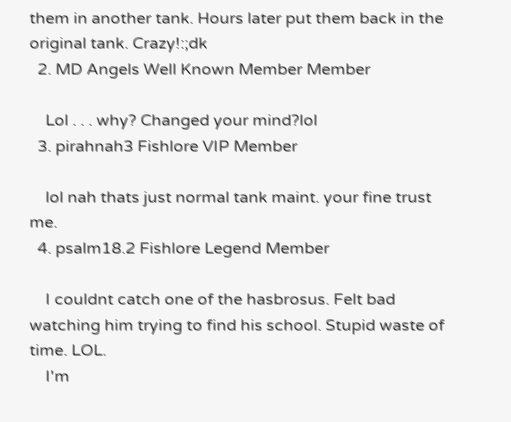them in another tank. Hours later put them back in the original tank. Crazy!:;dk
  2. MD Angels Well Known Member Member

    Lol . . . why? Changed your mind?lol
  3. pirahnah3 Fishlore VIP Member

    lol nah thats just normal tank maint. your fine trust me.
  4. psalm18.2 Fishlore Legend Member

    I couldnt catch one of the hasbrosus. Felt bad watching him trying to find his school. Stupid waste of time. LOL.
    I'm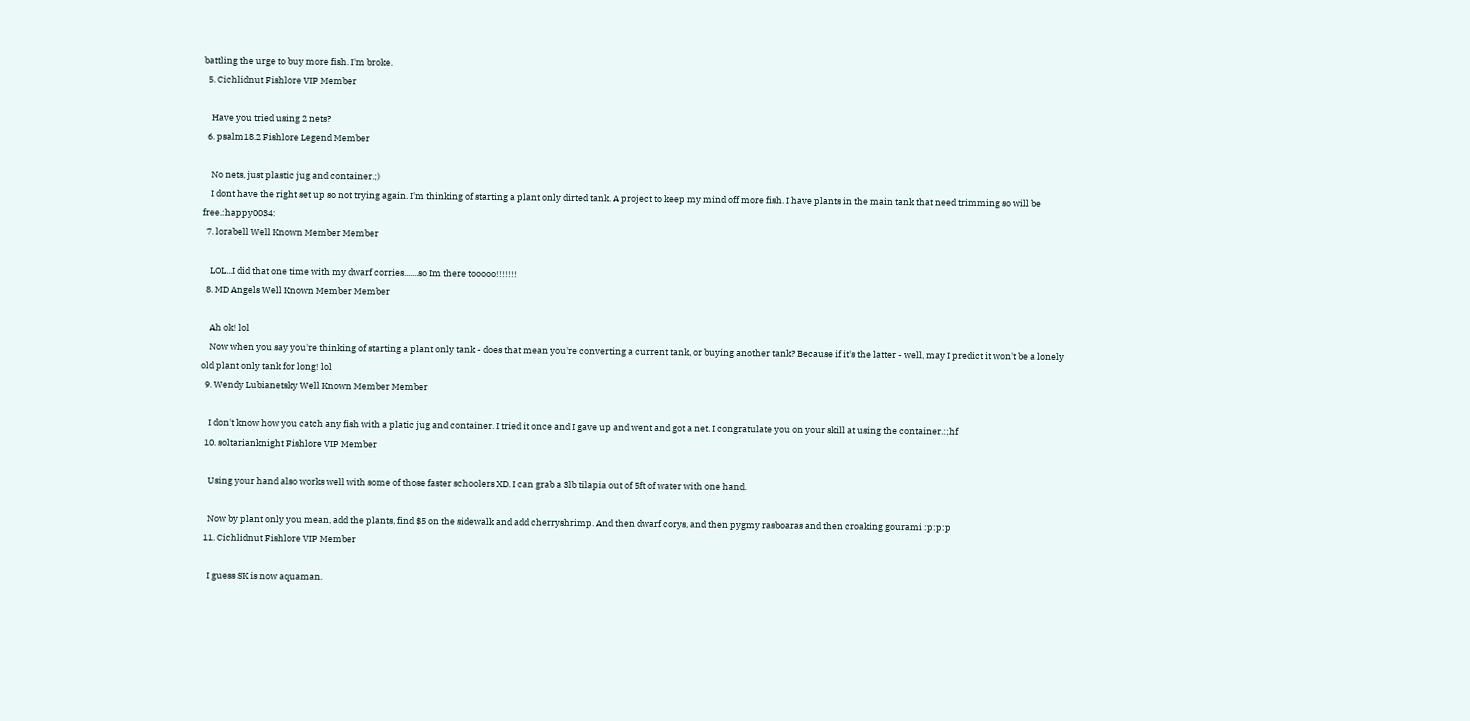battling the urge to buy more fish. I'm broke.
  5. Cichlidnut Fishlore VIP Member

    Have you tried using 2 nets?
  6. psalm18.2 Fishlore Legend Member

    No nets, just plastic jug and container.;)
    I dont have the right set up so not trying again. I'm thinking of starting a plant only dirted tank. A project to keep my mind off more fish. I have plants in the main tank that need trimming so will be free.:happy0034:
  7. lorabell Well Known Member Member

    LOL...I did that one time with my dwarf corries.......so Im there tooooo!!!!!!!
  8. MD Angels Well Known Member Member

    Ah ok! lol
    Now when you say you're thinking of starting a plant only tank - does that mean you're converting a current tank, or buying another tank? Because if it's the latter - well, may I predict it won't be a lonely old plant only tank for long! lol
  9. Wendy Lubianetsky Well Known Member Member

    I don't know how you catch any fish with a platic jug and container. I tried it once and I gave up and went and got a net. I congratulate you on your skill at using the container.:;hf
  10. soltarianknight Fishlore VIP Member

    Using your hand also works well with some of those faster schoolers XD. I can grab a 3lb tilapia out of 5ft of water with one hand.

    Now by plant only you mean, add the plants, find $5 on the sidewalk and add cherryshrimp. And then dwarf corys, and then pygmy rasboaras and then croaking gourami :p:p:p
  11. Cichlidnut Fishlore VIP Member

    I guess SK is now aquaman.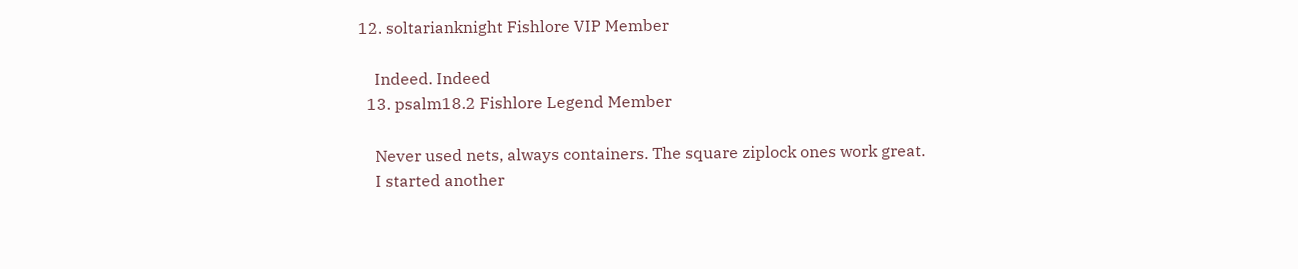12. soltarianknight Fishlore VIP Member

    Indeed. Indeed
  13. psalm18.2 Fishlore Legend Member

    Never used nets, always containers. The square ziplock ones work great.
    I started another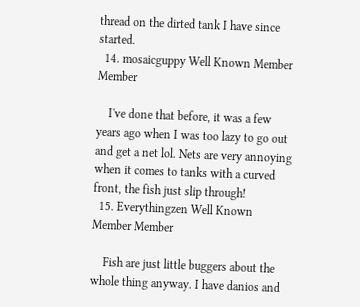thread on the dirted tank I have since started.
  14. mosaicguppy Well Known Member Member

    I've done that before, it was a few years ago when I was too lazy to go out and get a net lol. Nets are very annoying when it comes to tanks with a curved front, the fish just slip through!
  15. Everythingzen Well Known Member Member

    Fish are just little buggers about the whole thing anyway. I have danios and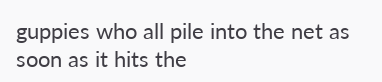guppies who all pile into the net as soon as it hits the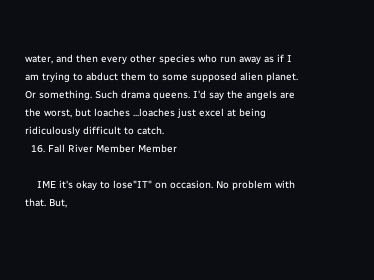water, and then every other species who run away as if I am trying to abduct them to some supposed alien planet. Or something. Such drama queens. I'd say the angels are the worst, but loaches ...loaches just excel at being ridiculously difficult to catch.
  16. Fall River Member Member

    IME it's okay to lose"IT" on occasion. No problem with that. But,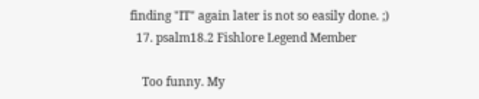finding "IT" again later is not so easily done. ;)
  17. psalm18.2 Fishlore Legend Member

    Too funny. My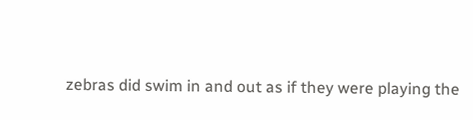zebras did swim in and out as if they were playing the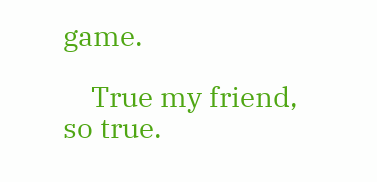game.

    True my friend, so true.